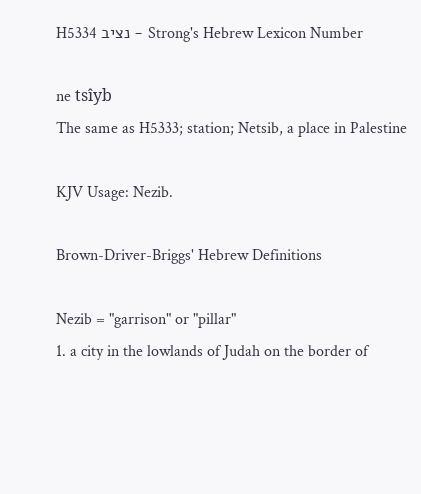H5334 נציב - Strong's Hebrew Lexicon Number

ne tsı̂yb
The same as H5333; station; Netsib, a place in Palestine

KJV Usage: Nezib.

Brown-Driver-Briggs' Hebrew Definitions

Nezib = "garrison" or "pillar"
1. a city in the lowlands of Judah on the border of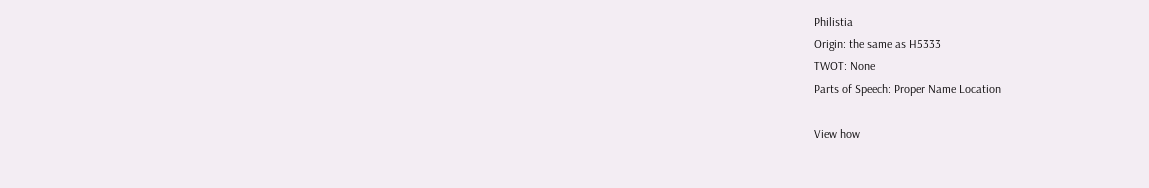Philistia
Origin: the same as H5333
TWOT: None
Parts of Speech: Proper Name Location

View how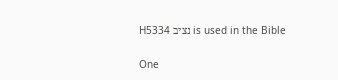H5334 נציב is used in the Bible

One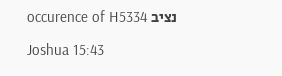occurence of H5334 נציב

Joshua 15:43